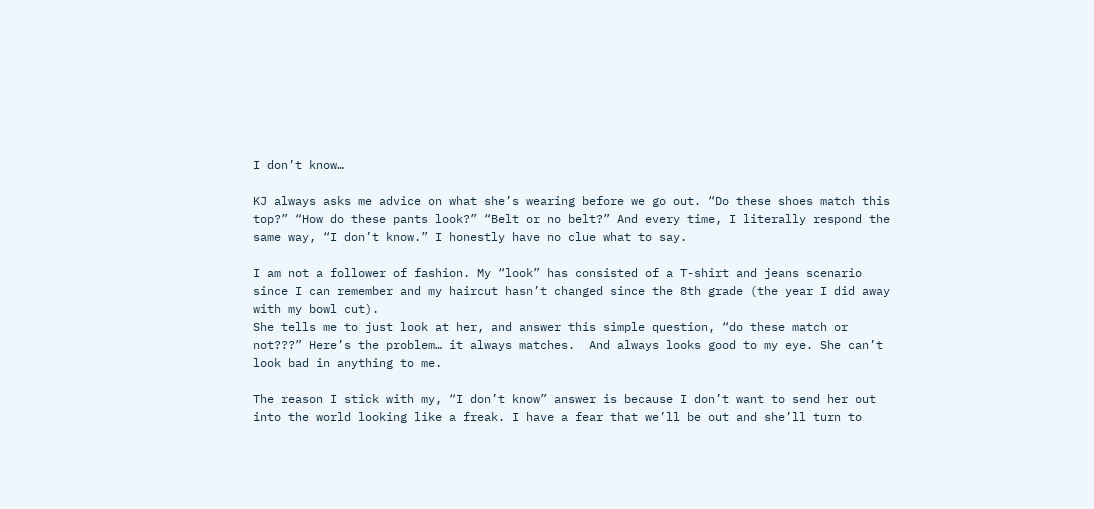I don’t know…

KJ always asks me advice on what she’s wearing before we go out. “Do these shoes match this top?” “How do these pants look?” “Belt or no belt?” And every time, I literally respond the same way, “I don’t know.” I honestly have no clue what to say.

I am not a follower of fashion. My “look” has consisted of a T-shirt and jeans scenario since I can remember and my haircut hasn’t changed since the 8th grade (the year I did away with my bowl cut).
She tells me to just look at her, and answer this simple question, “do these match or not???” Here’s the problem… it always matches.  And always looks good to my eye. She can’t look bad in anything to me.

The reason I stick with my, “I don’t know” answer is because I don’t want to send her out into the world looking like a freak. I have a fear that we’ll be out and she’ll turn to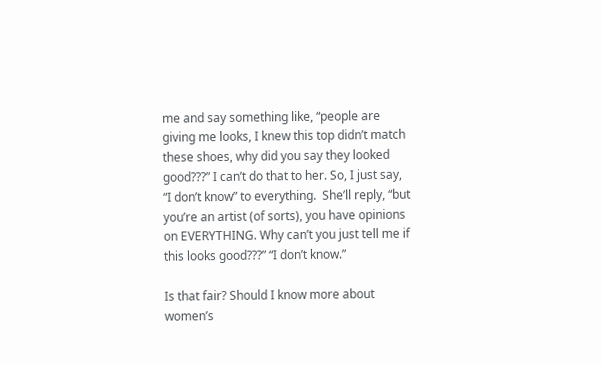me and say something like, “people are giving me looks, I knew this top didn’t match these shoes, why did you say they looked good???” I can’t do that to her. So, I just say, “I don’t know” to everything.  She’ll reply, “but you’re an artist (of sorts), you have opinions on EVERYTHING. Why can’t you just tell me if this looks good???” “I don’t know.”

Is that fair? Should I know more about women’s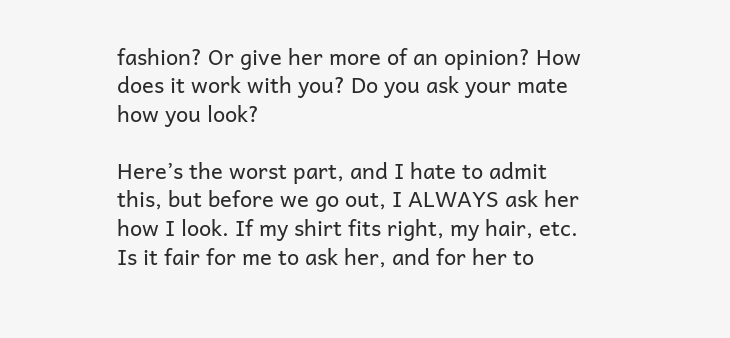fashion? Or give her more of an opinion? How does it work with you? Do you ask your mate how you look?

Here’s the worst part, and I hate to admit this, but before we go out, I ALWAYS ask her how I look. If my shirt fits right, my hair, etc. Is it fair for me to ask her, and for her to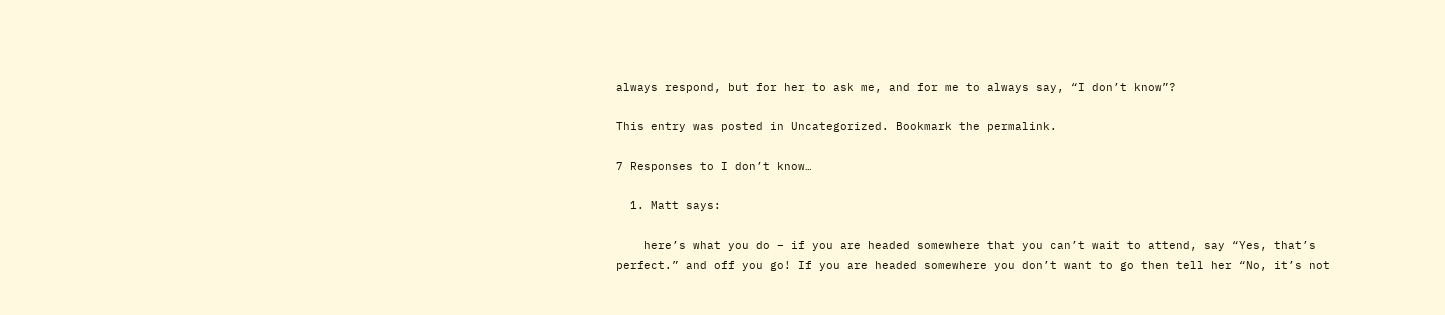always respond, but for her to ask me, and for me to always say, “I don’t know”?

This entry was posted in Uncategorized. Bookmark the permalink.

7 Responses to I don’t know…

  1. Matt says:

    here’s what you do – if you are headed somewhere that you can’t wait to attend, say “Yes, that’s perfect.” and off you go! If you are headed somewhere you don’t want to go then tell her “No, it’s not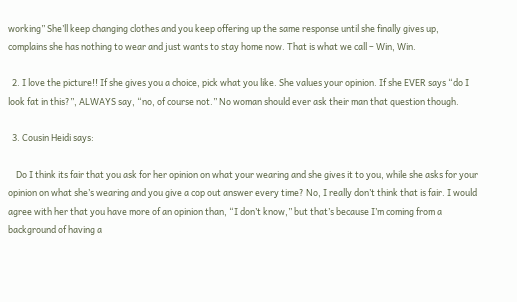working” She’ll keep changing clothes and you keep offering up the same response until she finally gives up, complains she has nothing to wear and just wants to stay home now. That is what we call – Win, Win.

  2. I love the picture!! If she gives you a choice, pick what you like. She values your opinion. If she EVER says “do I look fat in this?”, ALWAYS say, “no, of course not.” No woman should ever ask their man that question though.

  3. Cousin Heidi says:

    Do I think its fair that you ask for her opinion on what your wearing and she gives it to you, while she asks for your opinion on what she’s wearing and you give a cop out answer every time? No, I really don’t think that is fair. I would agree with her that you have more of an opinion than, “I don’t know,” but that’s because I’m coming from a background of having a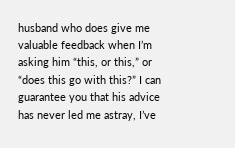husband who does give me valuable feedback when I’m asking him “this, or this,” or “does this go with this?” I can guarantee you that his advice has never led me astray, I’ve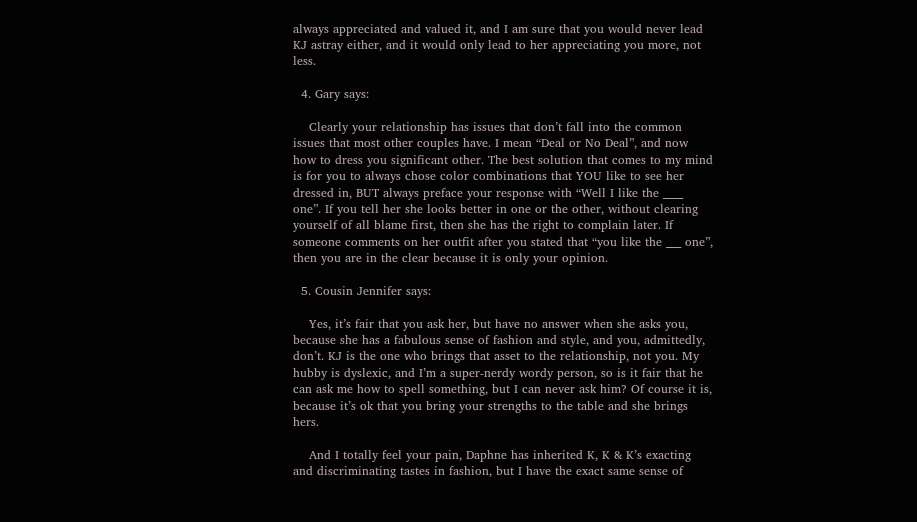always appreciated and valued it, and I am sure that you would never lead KJ astray either, and it would only lead to her appreciating you more, not less.

  4. Gary says:

    Clearly your relationship has issues that don’t fall into the common issues that most other couples have. I mean “Deal or No Deal”, and now how to dress you significant other. The best solution that comes to my mind is for you to always chose color combinations that YOU like to see her dressed in, BUT always preface your response with “Well I like the ____ one”. If you tell her she looks better in one or the other, without clearing yourself of all blame first, then she has the right to complain later. If someone comments on her outfit after you stated that “you like the ___ one”, then you are in the clear because it is only your opinion.

  5. Cousin Jennifer says:

    Yes, it’s fair that you ask her, but have no answer when she asks you, because she has a fabulous sense of fashion and style, and you, admittedly, don’t. KJ is the one who brings that asset to the relationship, not you. My hubby is dyslexic, and I’m a super-nerdy wordy person, so is it fair that he can ask me how to spell something, but I can never ask him? Of course it is, because it’s ok that you bring your strengths to the table and she brings hers.

    And I totally feel your pain, Daphne has inherited K, K & K’s exacting and discriminating tastes in fashion, but I have the exact same sense of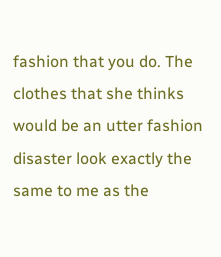fashion that you do. The clothes that she thinks would be an utter fashion disaster look exactly the same to me as the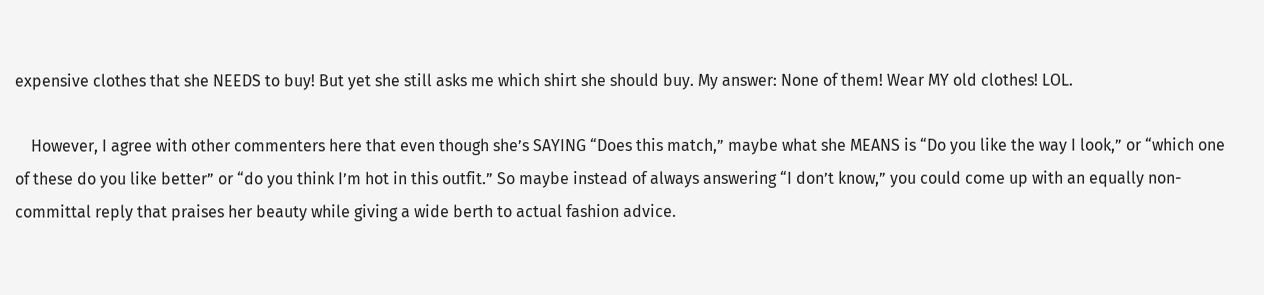expensive clothes that she NEEDS to buy! But yet she still asks me which shirt she should buy. My answer: None of them! Wear MY old clothes! LOL.

    However, I agree with other commenters here that even though she’s SAYING “Does this match,” maybe what she MEANS is “Do you like the way I look,” or “which one of these do you like better” or “do you think I’m hot in this outfit.” So maybe instead of always answering “I don’t know,” you could come up with an equally non-committal reply that praises her beauty while giving a wide berth to actual fashion advice.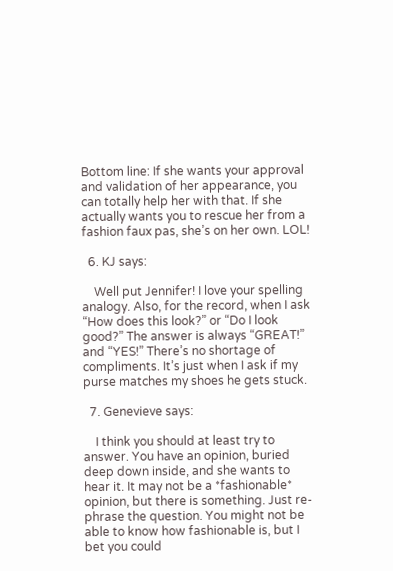Bottom line: If she wants your approval and validation of her appearance, you can totally help her with that. If she actually wants you to rescue her from a fashion faux pas, she’s on her own. LOL!

  6. KJ says:

    Well put Jennifer! I love your spelling analogy. Also, for the record, when I ask “How does this look?” or “Do I look good?” The answer is always “GREAT!” and “YES!” There’s no shortage of compliments. It’s just when I ask if my purse matches my shoes he gets stuck.

  7. Genevieve says:

    I think you should at least try to answer. You have an opinion, buried deep down inside, and she wants to hear it. It may not be a *fashionable* opinion, but there is something. Just re-phrase the question. You might not be able to know how fashionable is, but I bet you could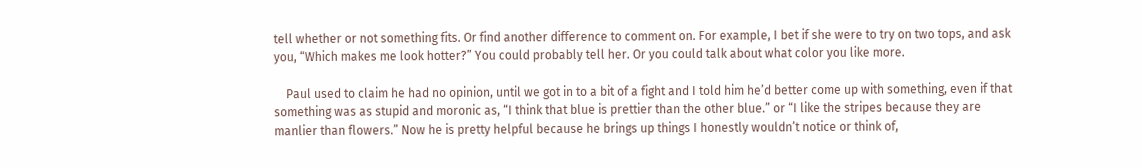tell whether or not something fits. Or find another difference to comment on. For example, I bet if she were to try on two tops, and ask you, “Which makes me look hotter?” You could probably tell her. Or you could talk about what color you like more.

    Paul used to claim he had no opinion, until we got in to a bit of a fight and I told him he’d better come up with something, even if that something was as stupid and moronic as, “I think that blue is prettier than the other blue.” or “I like the stripes because they are manlier than flowers.” Now he is pretty helpful because he brings up things I honestly wouldn’t notice or think of,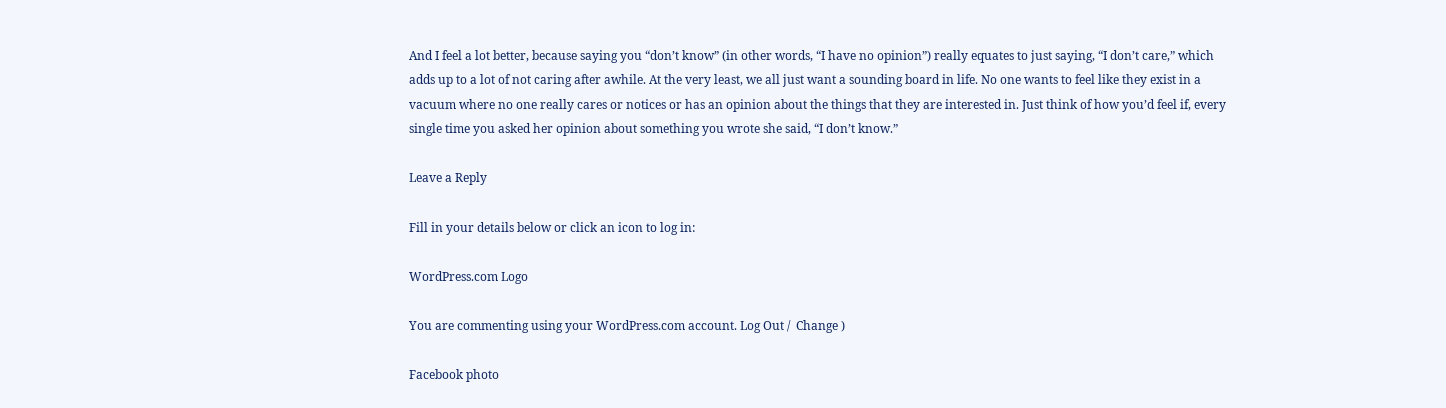And I feel a lot better, because saying you “don’t know” (in other words, “I have no opinion”) really equates to just saying, “I don’t care,” which adds up to a lot of not caring after awhile. At the very least, we all just want a sounding board in life. No one wants to feel like they exist in a vacuum where no one really cares or notices or has an opinion about the things that they are interested in. Just think of how you’d feel if, every single time you asked her opinion about something you wrote she said, “I don’t know.”

Leave a Reply

Fill in your details below or click an icon to log in:

WordPress.com Logo

You are commenting using your WordPress.com account. Log Out /  Change )

Facebook photo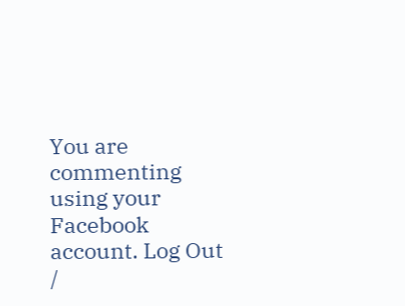You are commenting using your Facebook account. Log Out /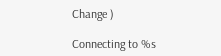Change )

Connecting to %s